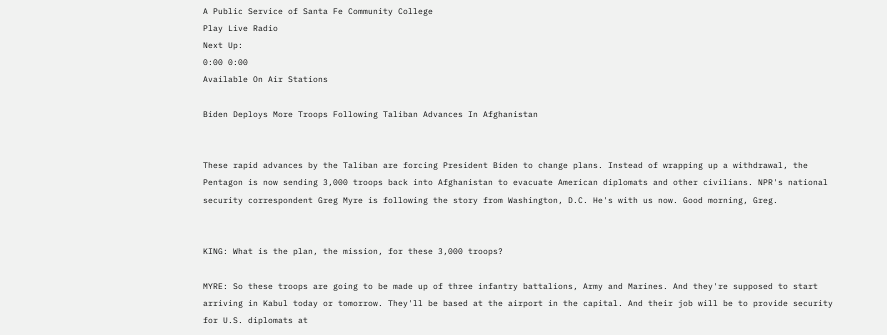A Public Service of Santa Fe Community College
Play Live Radio
Next Up:
0:00 0:00
Available On Air Stations

Biden Deploys More Troops Following Taliban Advances In Afghanistan


These rapid advances by the Taliban are forcing President Biden to change plans. Instead of wrapping up a withdrawal, the Pentagon is now sending 3,000 troops back into Afghanistan to evacuate American diplomats and other civilians. NPR's national security correspondent Greg Myre is following the story from Washington, D.C. He's with us now. Good morning, Greg.


KING: What is the plan, the mission, for these 3,000 troops?

MYRE: So these troops are going to be made up of three infantry battalions, Army and Marines. And they're supposed to start arriving in Kabul today or tomorrow. They'll be based at the airport in the capital. And their job will be to provide security for U.S. diplomats at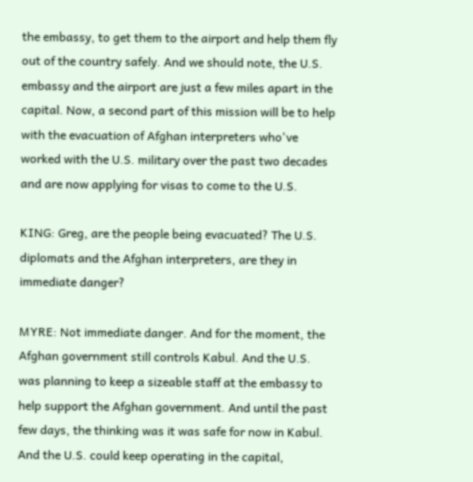the embassy, to get them to the airport and help them fly out of the country safely. And we should note, the U.S. embassy and the airport are just a few miles apart in the capital. Now, a second part of this mission will be to help with the evacuation of Afghan interpreters who've worked with the U.S. military over the past two decades and are now applying for visas to come to the U.S.

KING: Greg, are the people being evacuated? The U.S. diplomats and the Afghan interpreters, are they in immediate danger?

MYRE: Not immediate danger. And for the moment, the Afghan government still controls Kabul. And the U.S. was planning to keep a sizeable staff at the embassy to help support the Afghan government. And until the past few days, the thinking was it was safe for now in Kabul. And the U.S. could keep operating in the capital,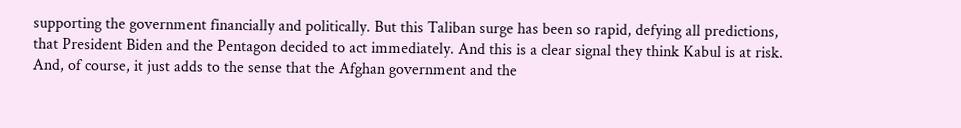supporting the government financially and politically. But this Taliban surge has been so rapid, defying all predictions, that President Biden and the Pentagon decided to act immediately. And this is a clear signal they think Kabul is at risk. And, of course, it just adds to the sense that the Afghan government and the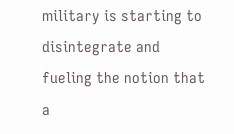military is starting to disintegrate and fueling the notion that a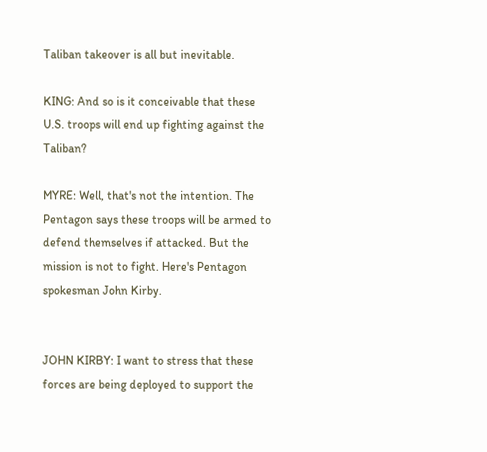Taliban takeover is all but inevitable.

KING: And so is it conceivable that these U.S. troops will end up fighting against the Taliban?

MYRE: Well, that's not the intention. The Pentagon says these troops will be armed to defend themselves if attacked. But the mission is not to fight. Here's Pentagon spokesman John Kirby.


JOHN KIRBY: I want to stress that these forces are being deployed to support the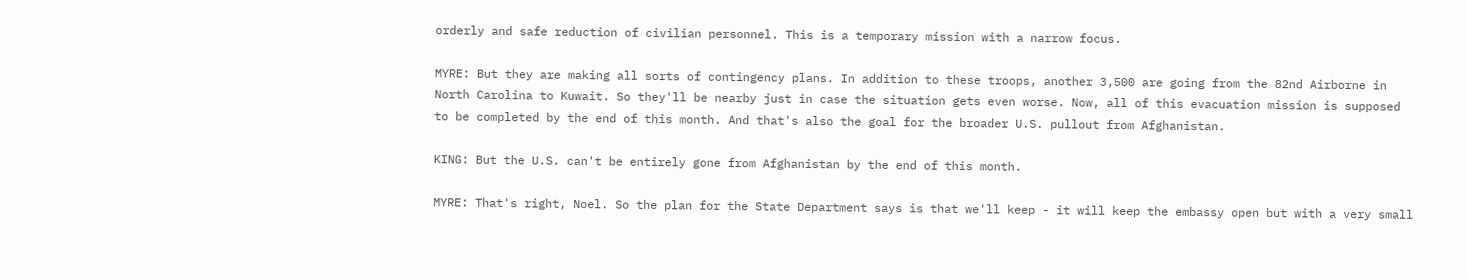orderly and safe reduction of civilian personnel. This is a temporary mission with a narrow focus.

MYRE: But they are making all sorts of contingency plans. In addition to these troops, another 3,500 are going from the 82nd Airborne in North Carolina to Kuwait. So they'll be nearby just in case the situation gets even worse. Now, all of this evacuation mission is supposed to be completed by the end of this month. And that's also the goal for the broader U.S. pullout from Afghanistan.

KING: But the U.S. can't be entirely gone from Afghanistan by the end of this month.

MYRE: That's right, Noel. So the plan for the State Department says is that we'll keep - it will keep the embassy open but with a very small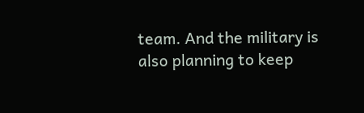team. And the military is also planning to keep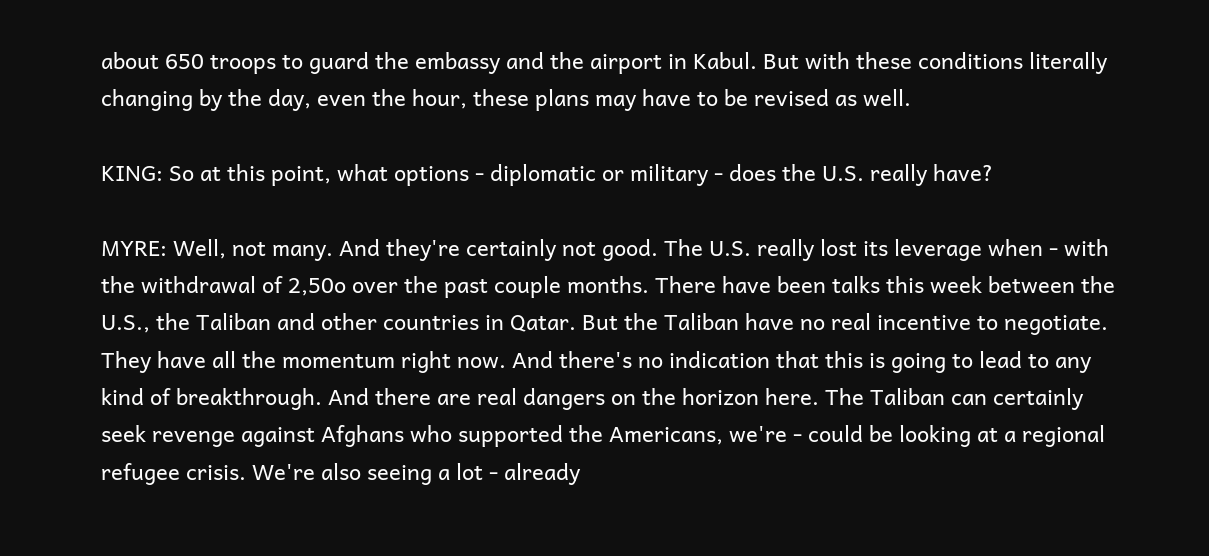about 650 troops to guard the embassy and the airport in Kabul. But with these conditions literally changing by the day, even the hour, these plans may have to be revised as well.

KING: So at this point, what options - diplomatic or military - does the U.S. really have?

MYRE: Well, not many. And they're certainly not good. The U.S. really lost its leverage when - with the withdrawal of 2,50o over the past couple months. There have been talks this week between the U.S., the Taliban and other countries in Qatar. But the Taliban have no real incentive to negotiate. They have all the momentum right now. And there's no indication that this is going to lead to any kind of breakthrough. And there are real dangers on the horizon here. The Taliban can certainly seek revenge against Afghans who supported the Americans, we're - could be looking at a regional refugee crisis. We're also seeing a lot - already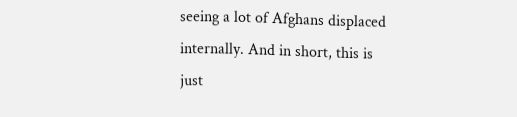seeing a lot of Afghans displaced internally. And in short, this is just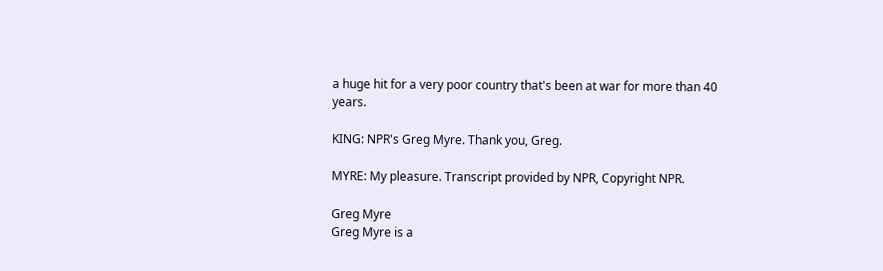a huge hit for a very poor country that's been at war for more than 40 years.

KING: NPR's Greg Myre. Thank you, Greg.

MYRE: My pleasure. Transcript provided by NPR, Copyright NPR.

Greg Myre
Greg Myre is a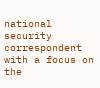national security correspondent with a focus on the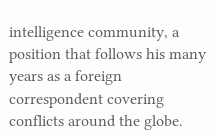intelligence community, a position that follows his many years as a foreign correspondent covering conflicts around the globe.